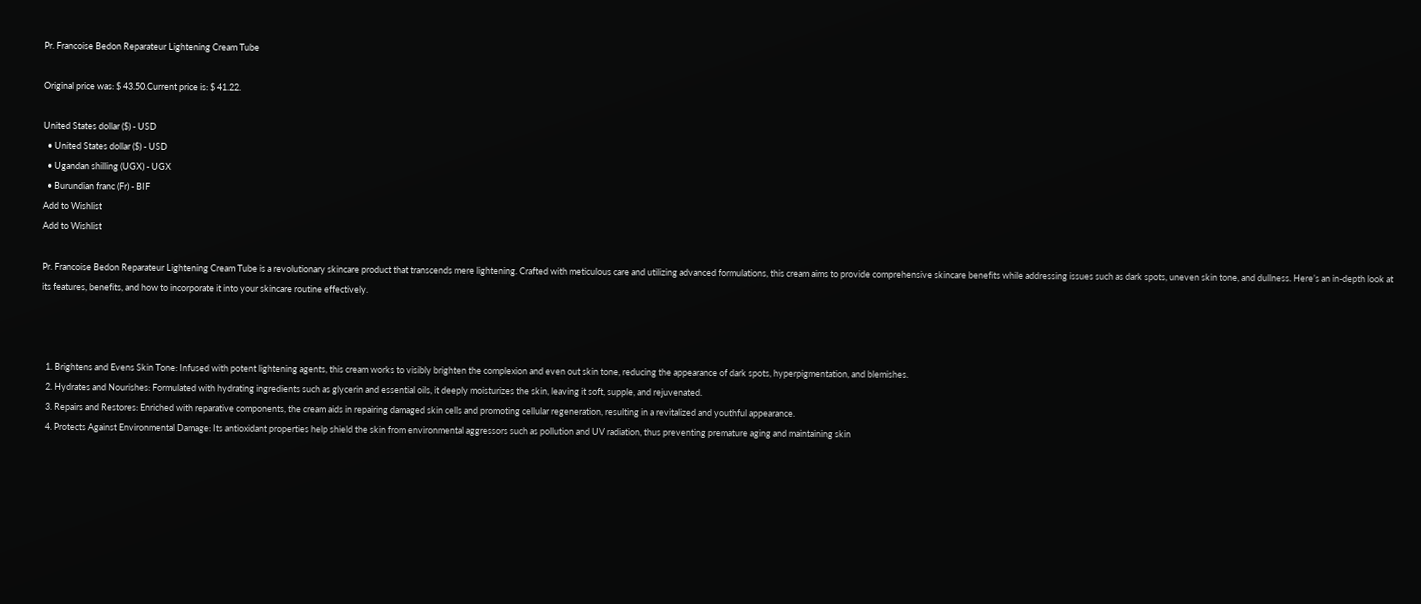Pr. Francoise Bedon Reparateur Lightening Cream Tube

Original price was: $ 43.50.Current price is: $ 41.22.

United States dollar ($) - USD
  • United States dollar ($) - USD
  • Ugandan shilling (UGX) - UGX
  • Burundian franc (Fr) - BIF
Add to Wishlist
Add to Wishlist

Pr. Francoise Bedon Reparateur Lightening Cream Tube is a revolutionary skincare product that transcends mere lightening. Crafted with meticulous care and utilizing advanced formulations, this cream aims to provide comprehensive skincare benefits while addressing issues such as dark spots, uneven skin tone, and dullness. Here’s an in-depth look at its features, benefits, and how to incorporate it into your skincare routine effectively.



  1. Brightens and Evens Skin Tone: Infused with potent lightening agents, this cream works to visibly brighten the complexion and even out skin tone, reducing the appearance of dark spots, hyperpigmentation, and blemishes.
  2. Hydrates and Nourishes: Formulated with hydrating ingredients such as glycerin and essential oils, it deeply moisturizes the skin, leaving it soft, supple, and rejuvenated.
  3. Repairs and Restores: Enriched with reparative components, the cream aids in repairing damaged skin cells and promoting cellular regeneration, resulting in a revitalized and youthful appearance.
  4. Protects Against Environmental Damage: Its antioxidant properties help shield the skin from environmental aggressors such as pollution and UV radiation, thus preventing premature aging and maintaining skin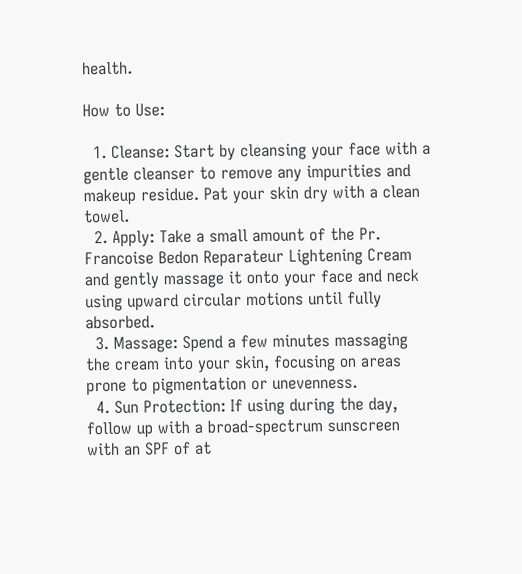health.

How to Use:

  1. Cleanse: Start by cleansing your face with a gentle cleanser to remove any impurities and makeup residue. Pat your skin dry with a clean towel.
  2. Apply: Take a small amount of the Pr. Francoise Bedon Reparateur Lightening Cream and gently massage it onto your face and neck using upward circular motions until fully absorbed.
  3. Massage: Spend a few minutes massaging the cream into your skin, focusing on areas prone to pigmentation or unevenness.
  4. Sun Protection: If using during the day, follow up with a broad-spectrum sunscreen with an SPF of at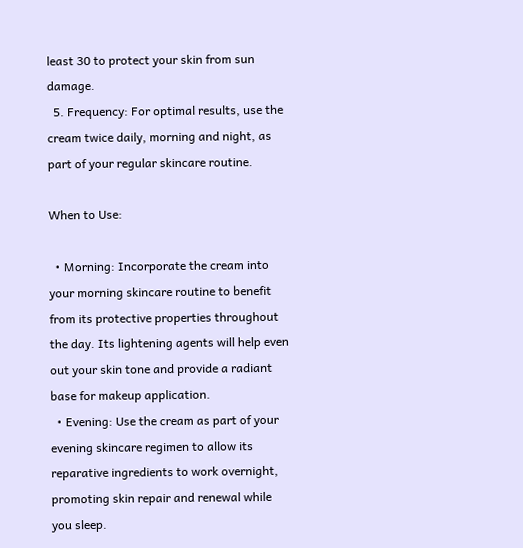least 30 to protect your skin from sun damage.
  5. Frequency: For optimal results, use the cream twice daily, morning and night, as part of your regular skincare routine.

When to Use:

  • Morning: Incorporate the cream into your morning skincare routine to benefit from its protective properties throughout the day. Its lightening agents will help even out your skin tone and provide a radiant base for makeup application.
  • Evening: Use the cream as part of your evening skincare regimen to allow its reparative ingredients to work overnight, promoting skin repair and renewal while you sleep.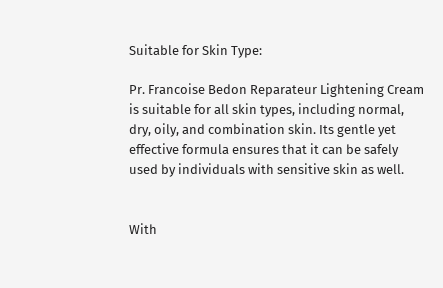Suitable for Skin Type:

Pr. Francoise Bedon Reparateur Lightening Cream is suitable for all skin types, including normal, dry, oily, and combination skin. Its gentle yet effective formula ensures that it can be safely used by individuals with sensitive skin as well.


With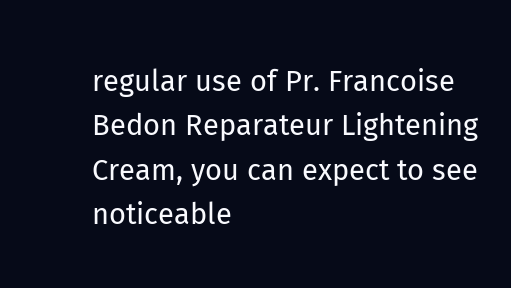regular use of Pr. Francoise Bedon Reparateur Lightening Cream, you can expect to see noticeable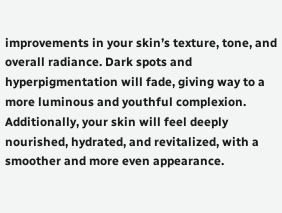improvements in your skin’s texture, tone, and overall radiance. Dark spots and hyperpigmentation will fade, giving way to a more luminous and youthful complexion. Additionally, your skin will feel deeply nourished, hydrated, and revitalized, with a smoother and more even appearance.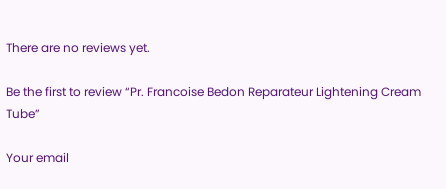There are no reviews yet.

Be the first to review “Pr. Francoise Bedon Reparateur Lightening Cream Tube”

Your email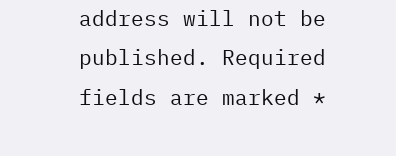address will not be published. Required fields are marked *